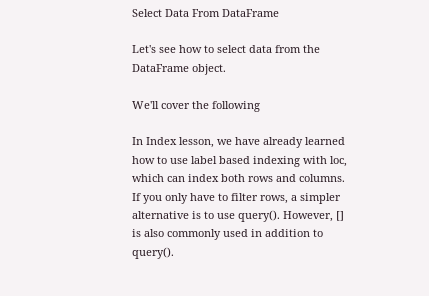Select Data From DataFrame

Let's see how to select data from the DataFrame object.

We'll cover the following

In Index lesson, we have already learned how to use label based indexing with loc, which can index both rows and columns. If you only have to filter rows, a simpler alternative is to use query(). However, [] is also commonly used in addition to query().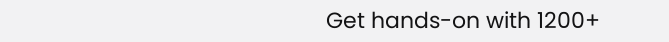Get hands-on with 1200+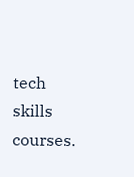tech skills courses.